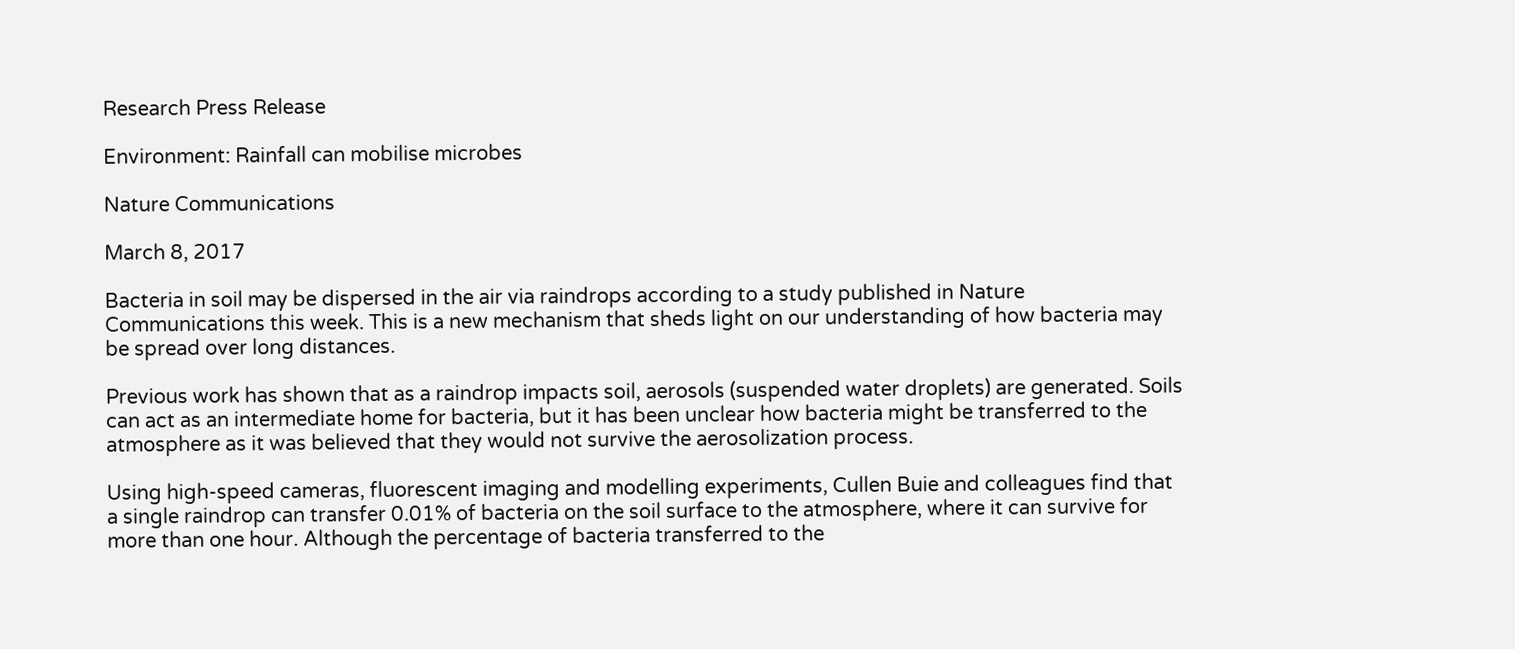Research Press Release

Environment: Rainfall can mobilise microbes

Nature Communications

March 8, 2017

Bacteria in soil may be dispersed in the air via raindrops according to a study published in Nature Communications this week. This is a new mechanism that sheds light on our understanding of how bacteria may be spread over long distances.

Previous work has shown that as a raindrop impacts soil, aerosols (suspended water droplets) are generated. Soils can act as an intermediate home for bacteria, but it has been unclear how bacteria might be transferred to the atmosphere as it was believed that they would not survive the aerosolization process.

Using high-speed cameras, fluorescent imaging and modelling experiments, Cullen Buie and colleagues find that a single raindrop can transfer 0.01% of bacteria on the soil surface to the atmosphere, where it can survive for more than one hour. Although the percentage of bacteria transferred to the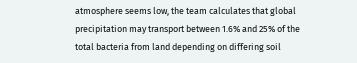atmosphere seems low, the team calculates that global precipitation may transport between 1.6% and 25% of the total bacteria from land depending on differing soil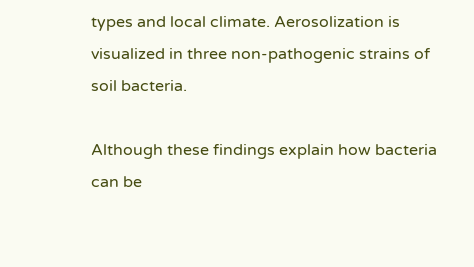types and local climate. Aerosolization is visualized in three non-pathogenic strains of soil bacteria.

Although these findings explain how bacteria can be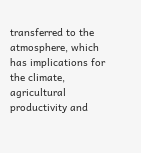transferred to the atmosphere, which has implications for the climate, agricultural productivity and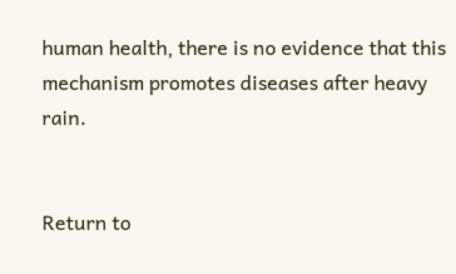human health, there is no evidence that this mechanism promotes diseases after heavy rain.


Return to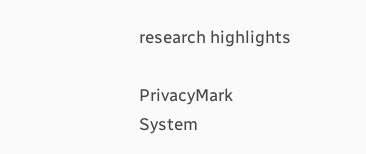research highlights

PrivacyMark System